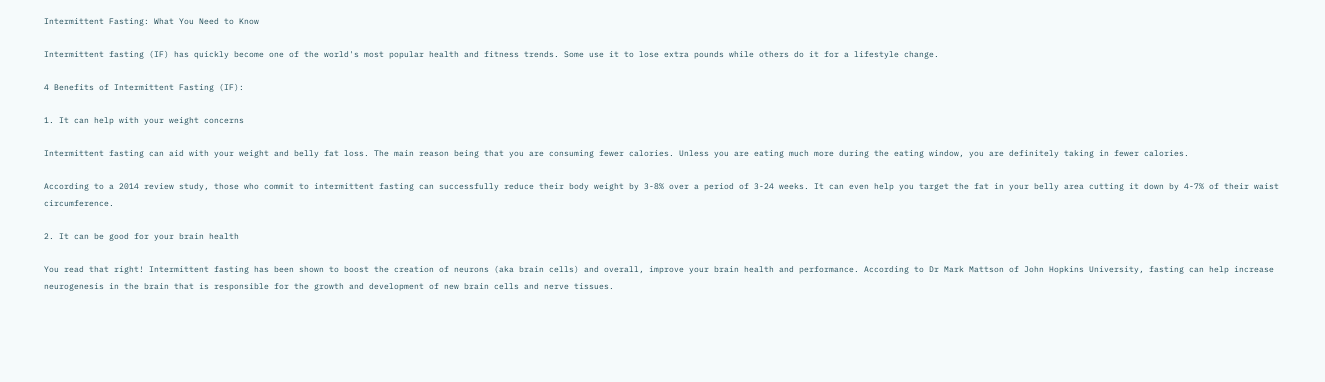Intermittent Fasting: What You Need to Know

Intermittent fasting (IF) has quickly become one of the world's most popular health and fitness trends. Some use it to lose extra pounds while others do it for a lifestyle change.

4 Benefits of Intermittent Fasting (IF):

1. It can help with your weight concerns

Intermittent fasting can aid with your weight and belly fat loss. The main reason being that you are consuming fewer calories. Unless you are eating much more during the eating window, you are definitely taking in fewer calories.

According to a 2014 review study, those who commit to intermittent fasting can successfully reduce their body weight by 3-8% over a period of 3-24 weeks. It can even help you target the fat in your belly area cutting it down by 4-7% of their waist circumference.

2. It can be good for your brain health

You read that right! Intermittent fasting has been shown to boost the creation of neurons (aka brain cells) and overall, improve your brain health and performance. According to Dr Mark Mattson of John Hopkins University, fasting can help increase neurogenesis in the brain that is responsible for the growth and development of new brain cells and nerve tissues.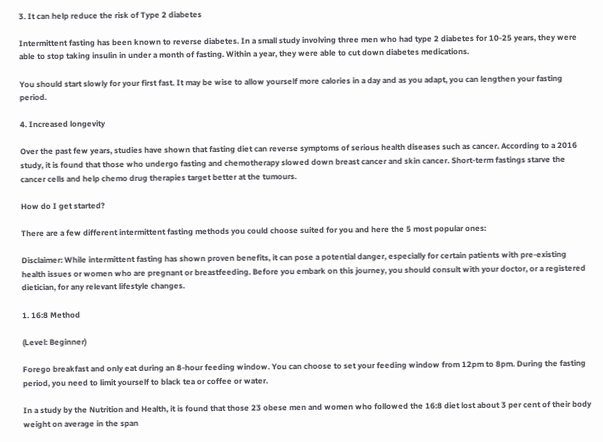3. It can help reduce the risk of Type 2 diabetes

Intermittent fasting has been known to reverse diabetes. In a small study involving three men who had type 2 diabetes for 10-25 years, they were able to stop taking insulin in under a month of fasting. Within a year, they were able to cut down diabetes medications.

You should start slowly for your first fast. It may be wise to allow yourself more calories in a day and as you adapt, you can lengthen your fasting period.

4. Increased longevity

Over the past few years, studies have shown that fasting diet can reverse symptoms of serious health diseases such as cancer. According to a 2016 study, it is found that those who undergo fasting and chemotherapy slowed down breast cancer and skin cancer. Short-term fastings starve the cancer cells and help chemo drug therapies target better at the tumours.

How do I get started?

There are a few different intermittent fasting methods you could choose suited for you and here the 5 most popular ones:

Disclaimer: While intermittent fasting has shown proven benefits, it can pose a potential danger, especially for certain patients with pre-existing health issues or women who are pregnant or breastfeeding. Before you embark on this journey, you should consult with your doctor, or a registered dietician, for any relevant lifestyle changes.

1. 16:8 Method

(Level: Beginner)

Forego breakfast and only eat during an 8-hour feeding window. You can choose to set your feeding window from 12pm to 8pm. During the fasting period, you need to limit yourself to black tea or coffee or water.

In a study by the Nutrition and Health, it is found that those 23 obese men and women who followed the 16:8 diet lost about 3 per cent of their body weight on average in the span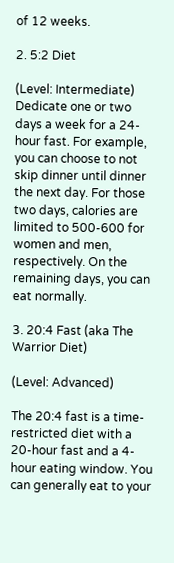of 12 weeks.

2. 5:2 Diet

(Level: Intermediate)
Dedicate one or two days a week for a 24-hour fast. For example, you can choose to not skip dinner until dinner the next day. For those two days, calories are limited to 500-600 for women and men, respectively. On the remaining days, you can eat normally.

3. 20:4 Fast (aka The Warrior Diet)

(Level: Advanced)

The 20:4 fast is a time-restricted diet with a 20-hour fast and a 4-hour eating window. You can generally eat to your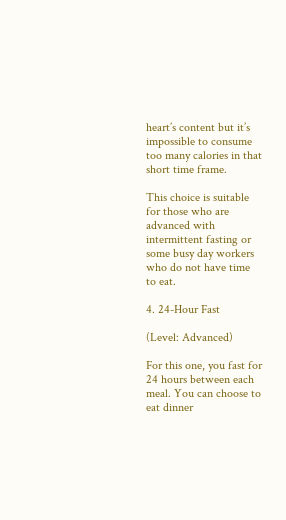heart’s content but it’s impossible to consume too many calories in that short time frame.

This choice is suitable for those who are advanced with intermittent fasting or some busy day workers who do not have time to eat.

4. 24-Hour Fast

(Level: Advanced)

For this one, you fast for 24 hours between each meal. You can choose to eat dinner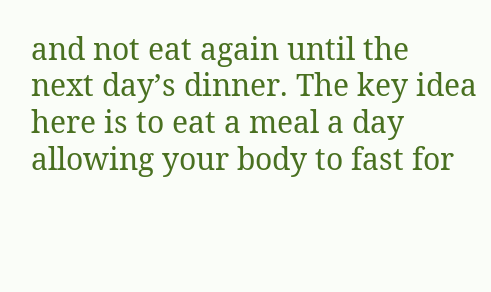and not eat again until the next day’s dinner. The key idea here is to eat a meal a day allowing your body to fast for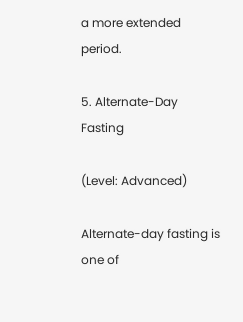a more extended period.

5. Alternate-Day Fasting

(Level: Advanced)

Alternate-day fasting is one of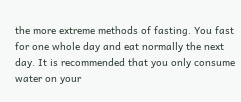the more extreme methods of fasting. You fast for one whole day and eat normally the next day. It is recommended that you only consume water on your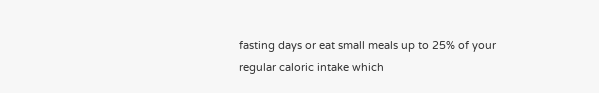fasting days or eat small meals up to 25% of your regular caloric intake which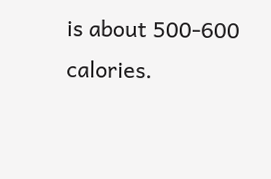is about 500-600 calories.